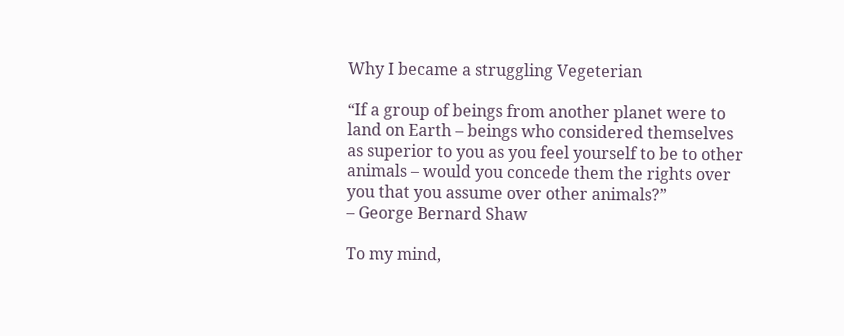Why I became a struggling Vegeterian

“If a group of beings from another planet were to land on Earth – beings who considered themselves as superior to you as you feel yourself to be to other animals – would you concede them the rights over you that you assume over other animals?”
– George Bernard Shaw

To my mind,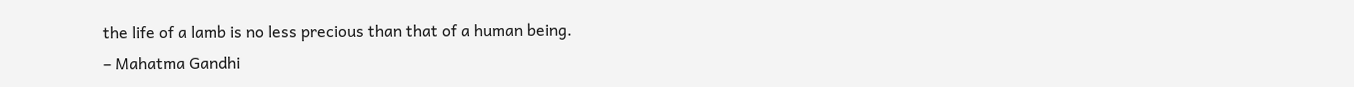the life of a lamb is no less precious than that of a human being.
– Mahatma Gandhi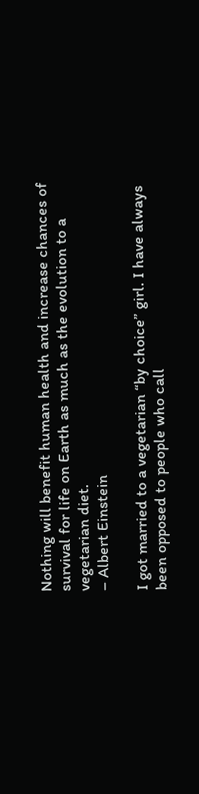Nothing will benefit human health and increase chances of survival for life on Earth as much as the evolution to a vegetarian diet.
– Albert Einstein

I got married to a vegetarian “by choice” girl. I have always been opposed to people who call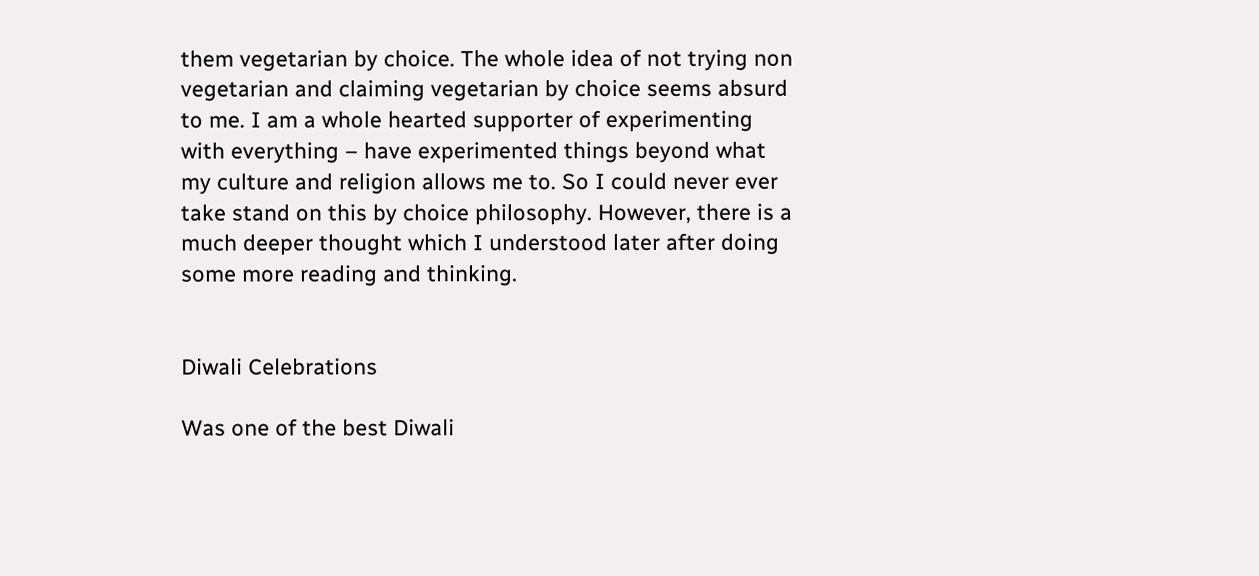them vegetarian by choice. The whole idea of not trying non vegetarian and claiming vegetarian by choice seems absurd to me. I am a whole hearted supporter of experimenting with everything – have experimented things beyond what my culture and religion allows me to. So I could never ever take stand on this by choice philosophy. However, there is a much deeper thought which I understood later after doing some more reading and thinking.


Diwali Celebrations

Was one of the best Diwali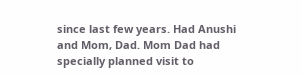since last few years. Had Anushi and Mom, Dad. Mom Dad had specially planned visit to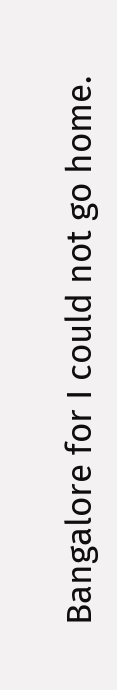Bangalore for I could not go home.